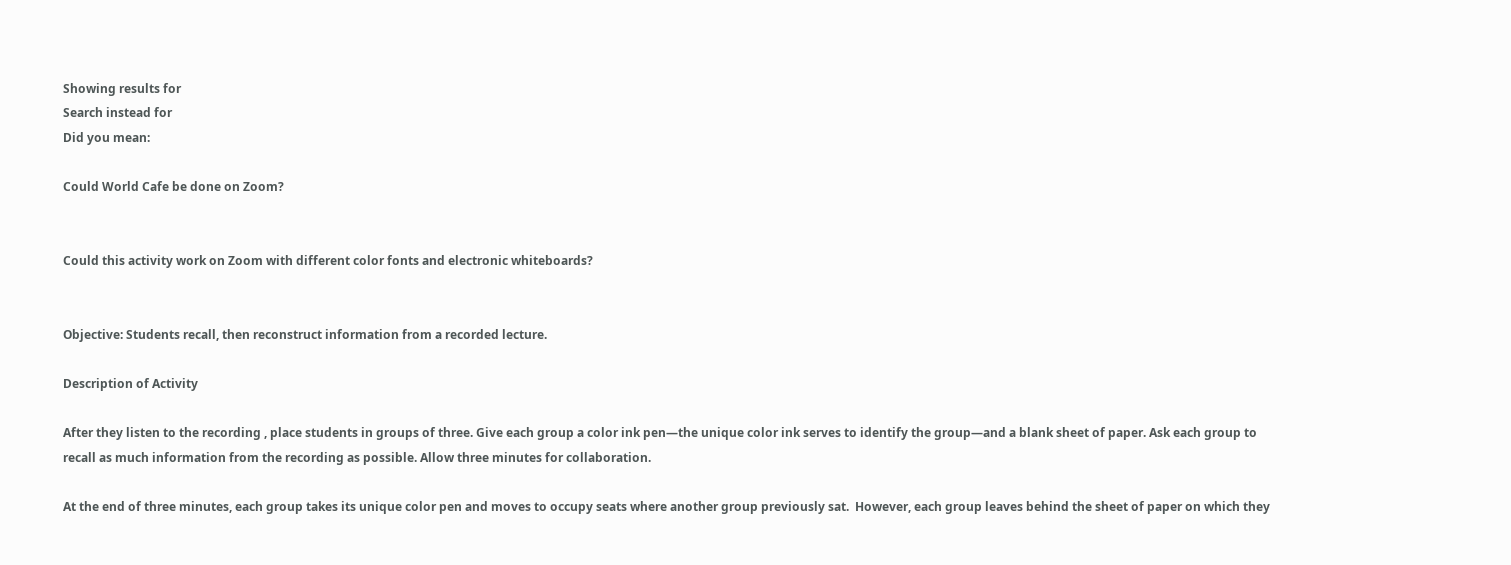Showing results for
Search instead for
Did you mean:

Could World Cafe be done on Zoom?


Could this activity work on Zoom with different color fonts and electronic whiteboards?


Objective: Students recall, then reconstruct information from a recorded lecture.

Description of Activity

After they listen to the recording , place students in groups of three. Give each group a color ink pen—the unique color ink serves to identify the group—and a blank sheet of paper. Ask each group to recall as much information from the recording as possible. Allow three minutes for collaboration.

At the end of three minutes, each group takes its unique color pen and moves to occupy seats where another group previously sat.  However, each group leaves behind the sheet of paper on which they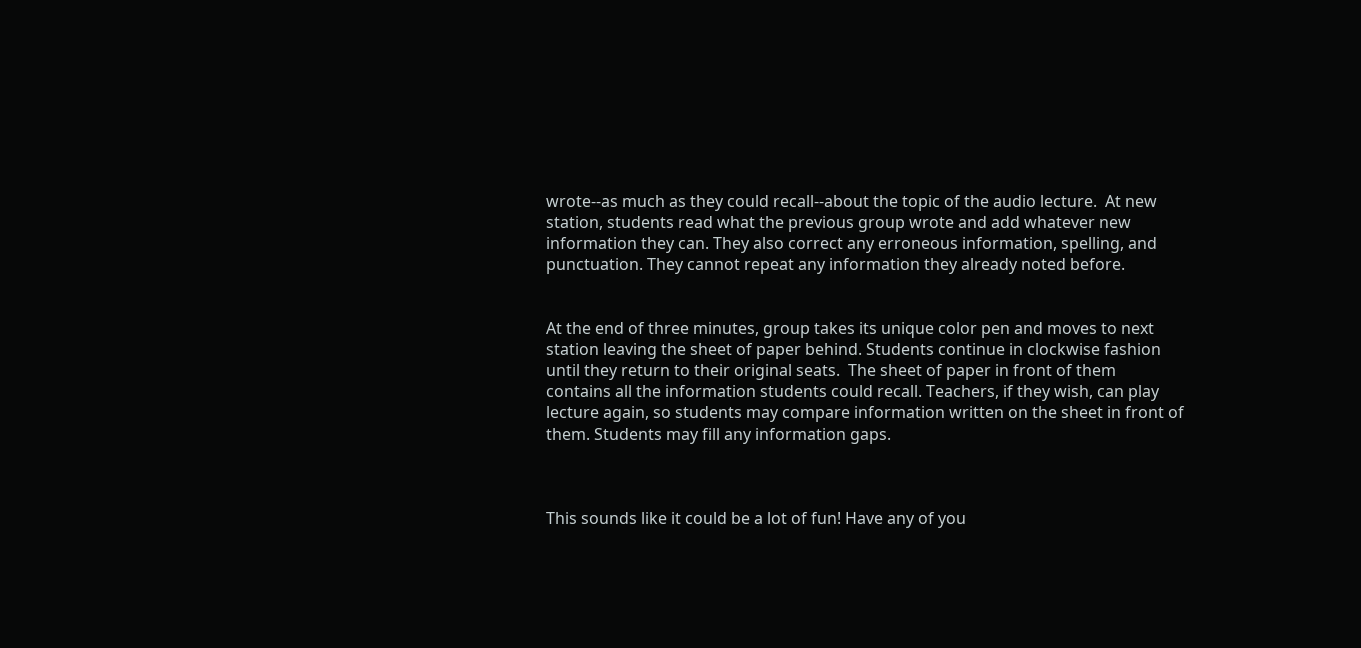wrote--as much as they could recall--about the topic of the audio lecture.  At new station, students read what the previous group wrote and add whatever new information they can. They also correct any erroneous information, spelling, and punctuation. They cannot repeat any information they already noted before.


At the end of three minutes, group takes its unique color pen and moves to next station leaving the sheet of paper behind. Students continue in clockwise fashion until they return to their original seats.  The sheet of paper in front of them contains all the information students could recall. Teachers, if they wish, can play lecture again, so students may compare information written on the sheet in front of them. Students may fill any information gaps.



This sounds like it could be a lot of fun! Have any of you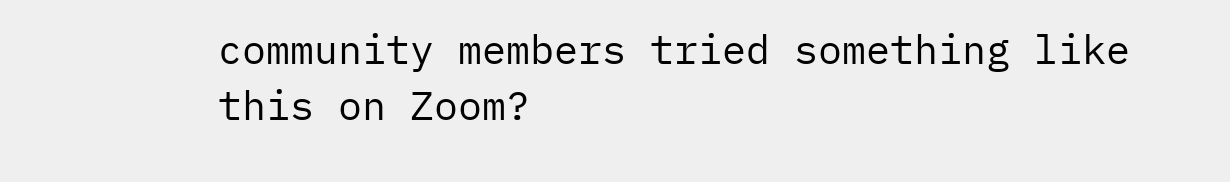community members tried something like this on Zoom?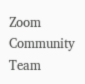Zoom Community Team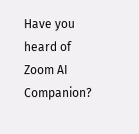Have you heard of Zoom AI Companion?